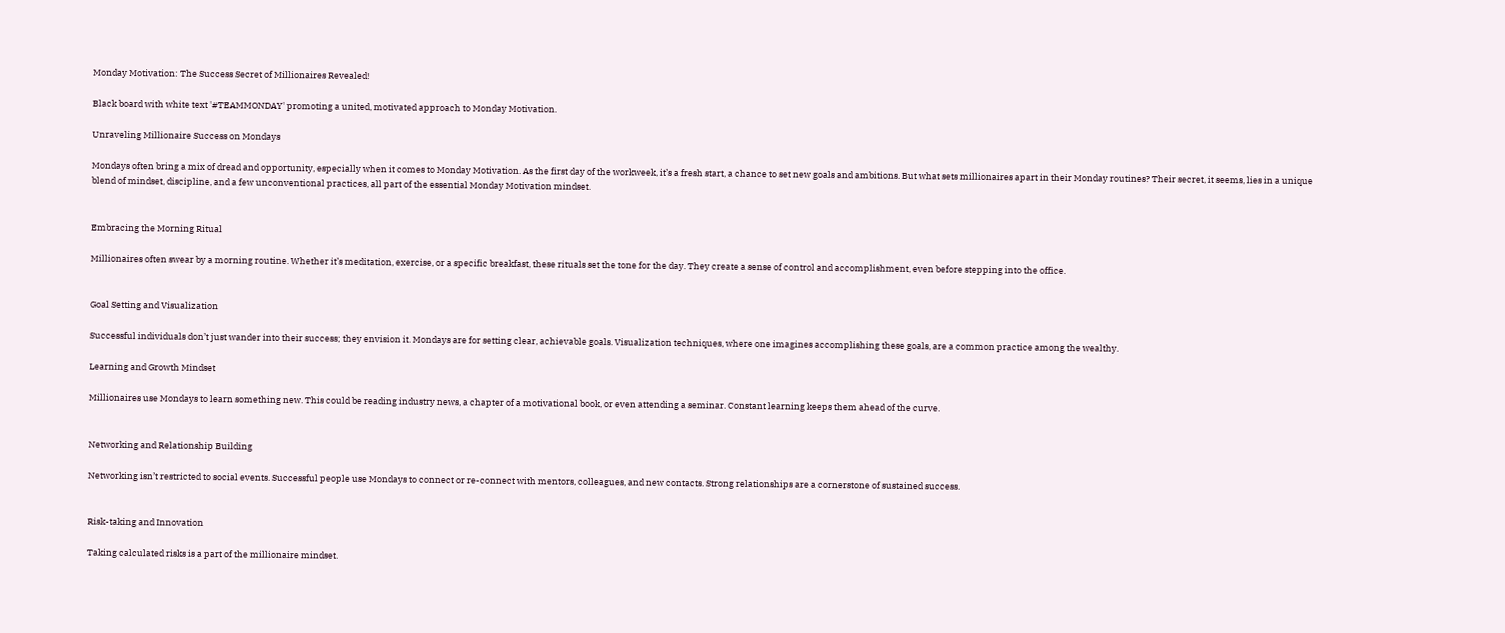Monday Motivation: The Success Secret of Millionaires Revealed!

Black board with white text '#TEAMMONDAY' promoting a united, motivated approach to Monday Motivation.

Unraveling Millionaire Success on Mondays

Mondays often bring a mix of dread and opportunity, especially when it comes to Monday Motivation. As the first day of the workweek, it’s a fresh start, a chance to set new goals and ambitions. But what sets millionaires apart in their Monday routines? Their secret, it seems, lies in a unique blend of mindset, discipline, and a few unconventional practices, all part of the essential Monday Motivation mindset.


Embracing the Morning Ritual

Millionaires often swear by a morning routine. Whether it’s meditation, exercise, or a specific breakfast, these rituals set the tone for the day. They create a sense of control and accomplishment, even before stepping into the office.


Goal Setting and Visualization

Successful individuals don’t just wander into their success; they envision it. Mondays are for setting clear, achievable goals. Visualization techniques, where one imagines accomplishing these goals, are a common practice among the wealthy.

Learning and Growth Mindset

Millionaires use Mondays to learn something new. This could be reading industry news, a chapter of a motivational book, or even attending a seminar. Constant learning keeps them ahead of the curve.


Networking and Relationship Building

Networking isn’t restricted to social events. Successful people use Mondays to connect or re-connect with mentors, colleagues, and new contacts. Strong relationships are a cornerstone of sustained success.


Risk-taking and Innovation

Taking calculated risks is a part of the millionaire mindset.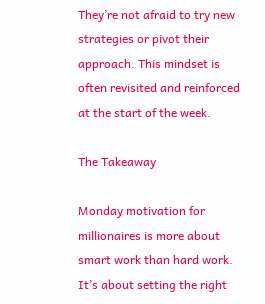They’re not afraid to try new strategies or pivot their approach. This mindset is often revisited and reinforced at the start of the week.

The Takeaway

Monday motivation for millionaires is more about smart work than hard work. It’s about setting the right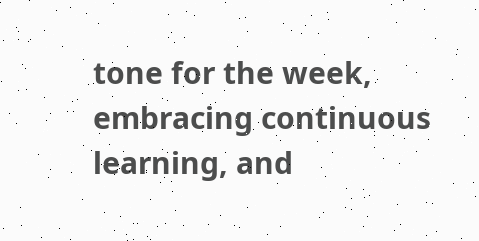tone for the week, embracing continuous learning, and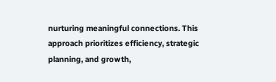nurturing meaningful connections. This approach prioritizes efficiency, strategic planning, and growth,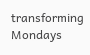transforming Mondays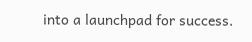into a launchpad for success.